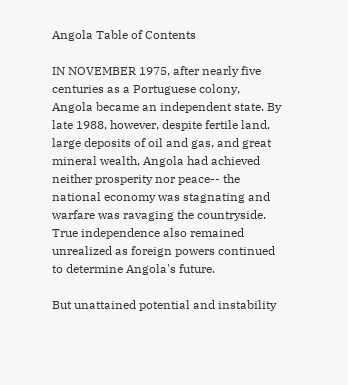Angola Table of Contents

IN NOVEMBER 1975, after nearly five centuries as a Portuguese colony, Angola became an independent state. By late 1988, however, despite fertile land, large deposits of oil and gas, and great mineral wealth, Angola had achieved neither prosperity nor peace-- the national economy was stagnating and warfare was ravaging the countryside. True independence also remained unrealized as foreign powers continued to determine Angola's future.

But unattained potential and instability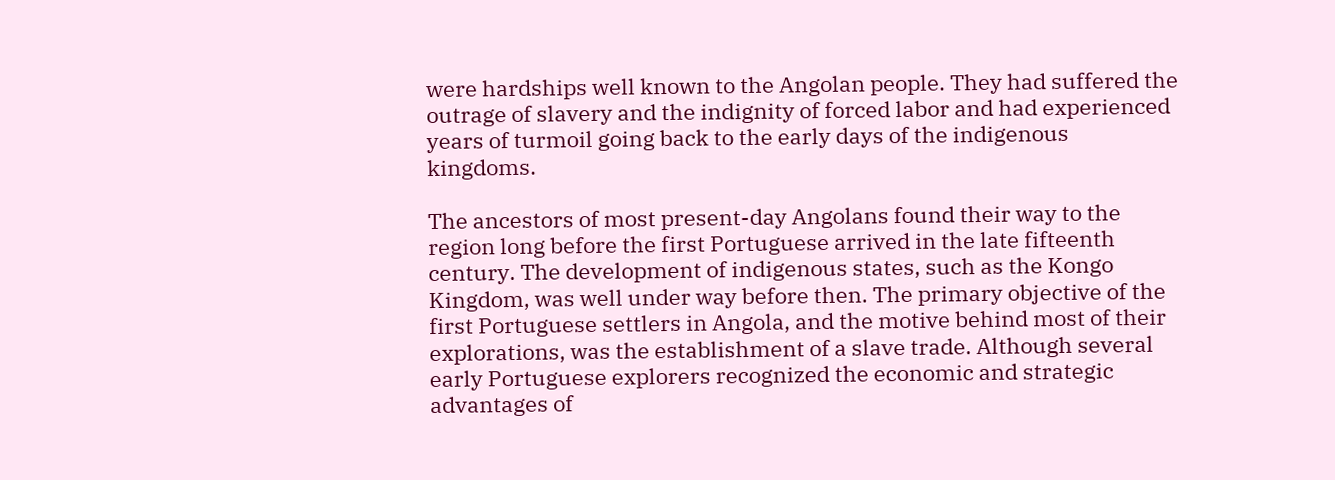were hardships well known to the Angolan people. They had suffered the outrage of slavery and the indignity of forced labor and had experienced years of turmoil going back to the early days of the indigenous kingdoms.

The ancestors of most present-day Angolans found their way to the region long before the first Portuguese arrived in the late fifteenth century. The development of indigenous states, such as the Kongo Kingdom, was well under way before then. The primary objective of the first Portuguese settlers in Angola, and the motive behind most of their explorations, was the establishment of a slave trade. Although several early Portuguese explorers recognized the economic and strategic advantages of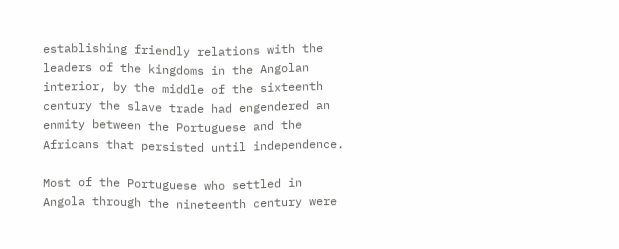establishing friendly relations with the leaders of the kingdoms in the Angolan interior, by the middle of the sixteenth century the slave trade had engendered an enmity between the Portuguese and the Africans that persisted until independence.

Most of the Portuguese who settled in Angola through the nineteenth century were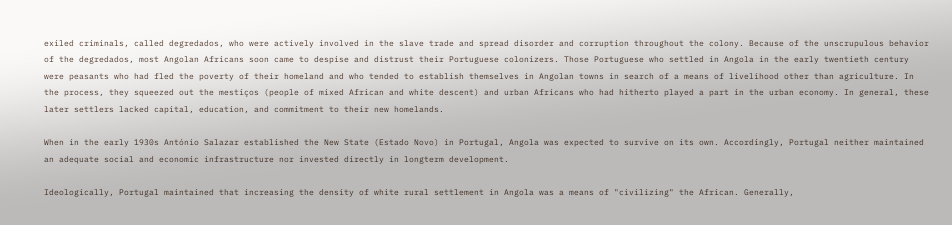exiled criminals, called degredados, who were actively involved in the slave trade and spread disorder and corruption throughout the colony. Because of the unscrupulous behavior of the degredados, most Angolan Africans soon came to despise and distrust their Portuguese colonizers. Those Portuguese who settled in Angola in the early twentieth century were peasants who had fled the poverty of their homeland and who tended to establish themselves in Angolan towns in search of a means of livelihood other than agriculture. In the process, they squeezed out the mestiços (people of mixed African and white descent) and urban Africans who had hitherto played a part in the urban economy. In general, these later settlers lacked capital, education, and commitment to their new homelands.

When in the early 1930s António Salazar established the New State (Estado Novo) in Portugal, Angola was expected to survive on its own. Accordingly, Portugal neither maintained an adequate social and economic infrastructure nor invested directly in longterm development.

Ideologically, Portugal maintained that increasing the density of white rural settlement in Angola was a means of "civilizing" the African. Generally,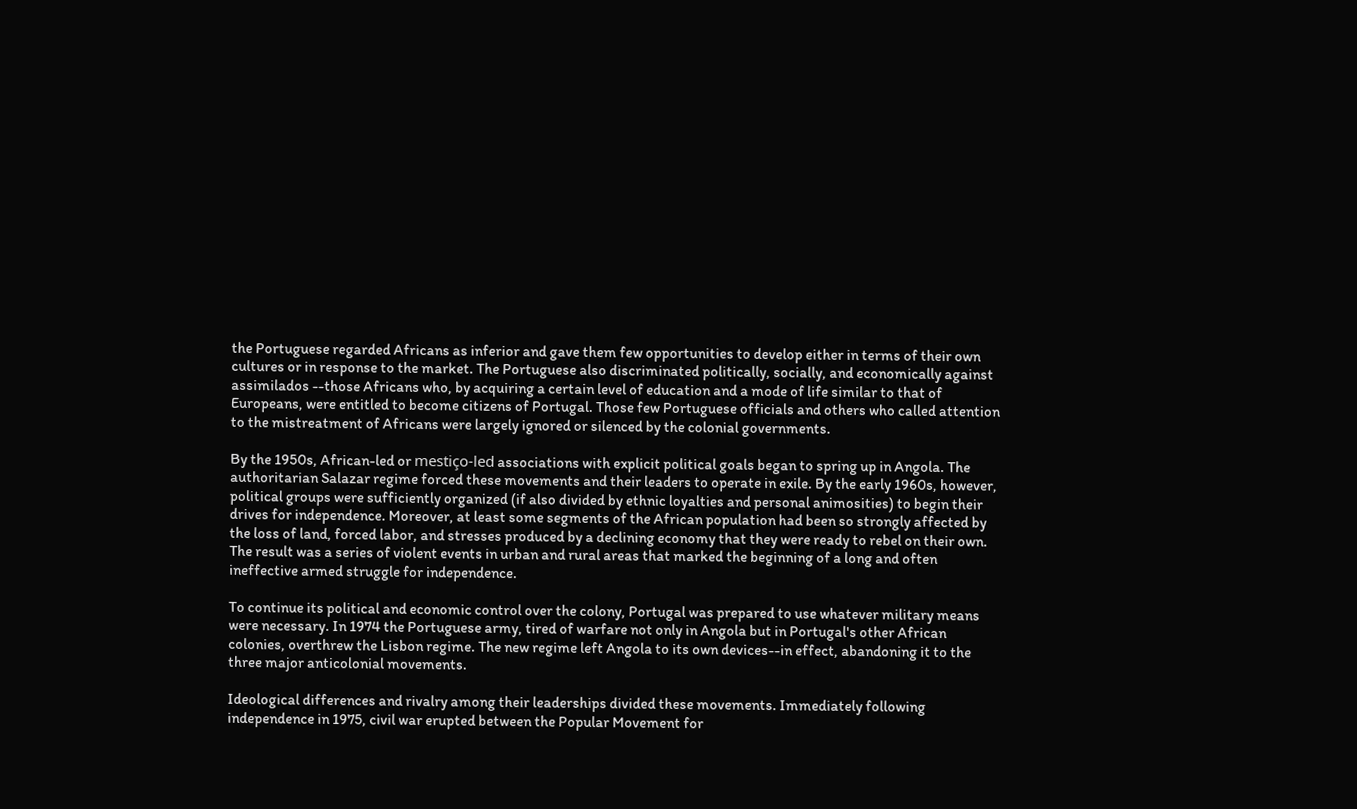the Portuguese regarded Africans as inferior and gave them few opportunities to develop either in terms of their own cultures or in response to the market. The Portuguese also discriminated politically, socially, and economically against assimilados --those Africans who, by acquiring a certain level of education and a mode of life similar to that of Europeans, were entitled to become citizens of Portugal. Those few Portuguese officials and others who called attention to the mistreatment of Africans were largely ignored or silenced by the colonial governments.

By the 1950s, African-led or mestiço-led associations with explicit political goals began to spring up in Angola. The authoritarian Salazar regime forced these movements and their leaders to operate in exile. By the early 1960s, however, political groups were sufficiently organized (if also divided by ethnic loyalties and personal animosities) to begin their drives for independence. Moreover, at least some segments of the African population had been so strongly affected by the loss of land, forced labor, and stresses produced by a declining economy that they were ready to rebel on their own. The result was a series of violent events in urban and rural areas that marked the beginning of a long and often ineffective armed struggle for independence.

To continue its political and economic control over the colony, Portugal was prepared to use whatever military means were necessary. In 1974 the Portuguese army, tired of warfare not only in Angola but in Portugal's other African colonies, overthrew the Lisbon regime. The new regime left Angola to its own devices--in effect, abandoning it to the three major anticolonial movements.

Ideological differences and rivalry among their leaderships divided these movements. Immediately following independence in 1975, civil war erupted between the Popular Movement for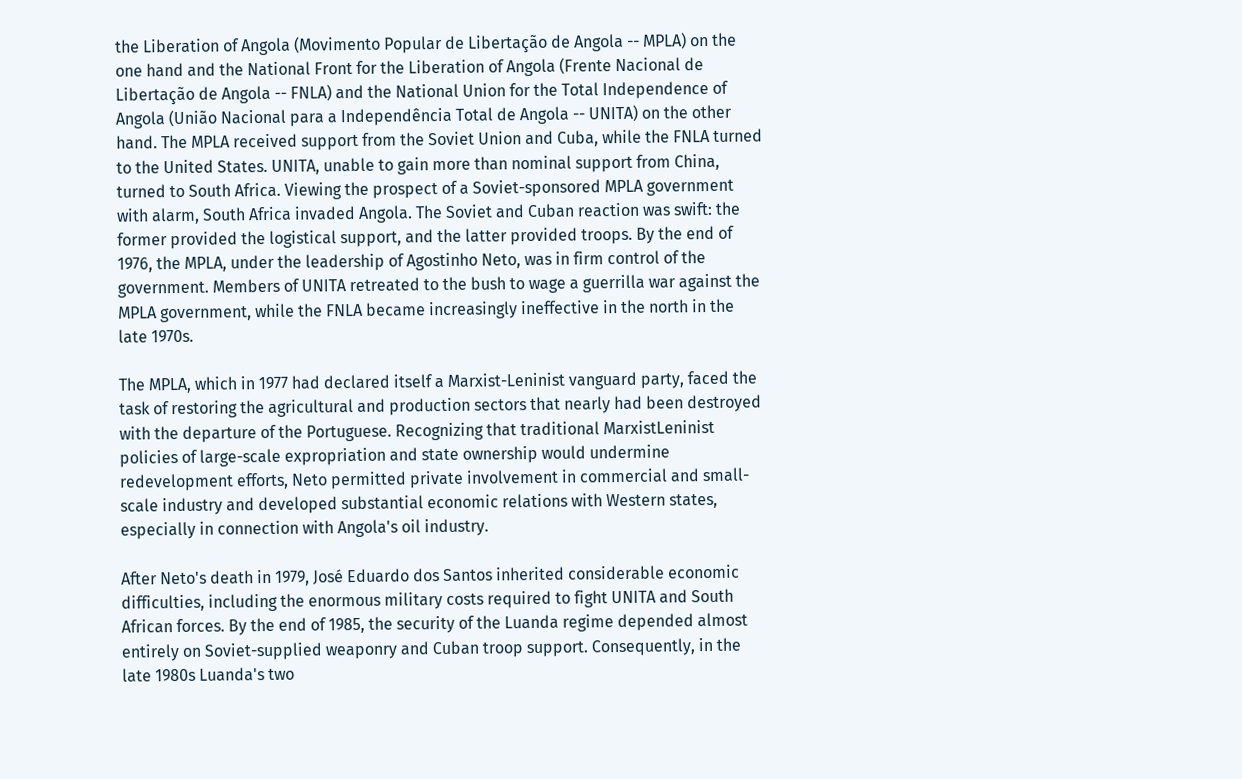the Liberation of Angola (Movimento Popular de Libertação de Angola -- MPLA) on the one hand and the National Front for the Liberation of Angola (Frente Nacional de Libertação de Angola -- FNLA) and the National Union for the Total Independence of Angola (União Nacional para a Independência Total de Angola -- UNITA) on the other hand. The MPLA received support from the Soviet Union and Cuba, while the FNLA turned to the United States. UNITA, unable to gain more than nominal support from China, turned to South Africa. Viewing the prospect of a Soviet-sponsored MPLA government with alarm, South Africa invaded Angola. The Soviet and Cuban reaction was swift: the former provided the logistical support, and the latter provided troops. By the end of 1976, the MPLA, under the leadership of Agostinho Neto, was in firm control of the government. Members of UNITA retreated to the bush to wage a guerrilla war against the MPLA government, while the FNLA became increasingly ineffective in the north in the late 1970s.

The MPLA, which in 1977 had declared itself a Marxist-Leninist vanguard party, faced the task of restoring the agricultural and production sectors that nearly had been destroyed with the departure of the Portuguese. Recognizing that traditional MarxistLeninist policies of large-scale expropriation and state ownership would undermine redevelopment efforts, Neto permitted private involvement in commercial and small-scale industry and developed substantial economic relations with Western states, especially in connection with Angola's oil industry.

After Neto's death in 1979, José Eduardo dos Santos inherited considerable economic difficulties, including the enormous military costs required to fight UNITA and South African forces. By the end of 1985, the security of the Luanda regime depended almost entirely on Soviet-supplied weaponry and Cuban troop support. Consequently, in the late 1980s Luanda's two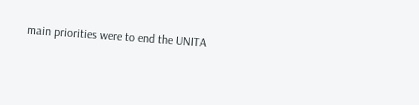main priorities were to end the UNITA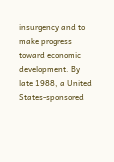insurgency and to make progress toward economic development. By late 1988, a United States-sponsored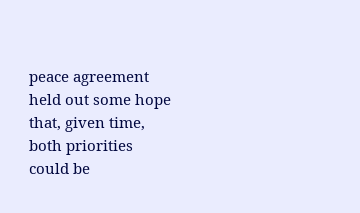peace agreement held out some hope that, given time, both priorities could be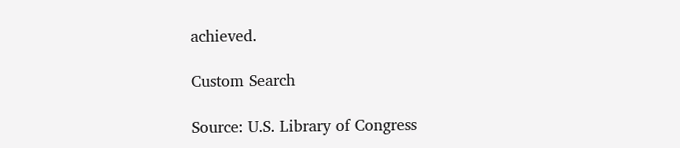achieved.

Custom Search

Source: U.S. Library of Congress